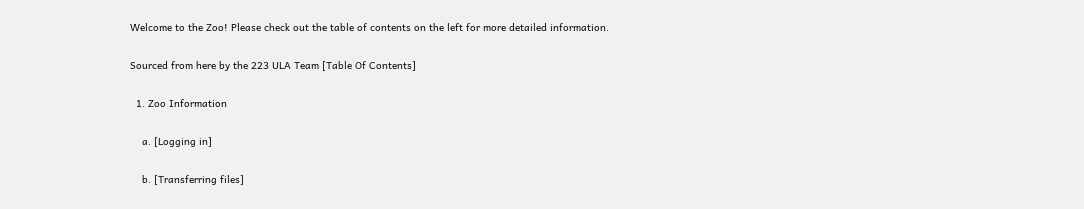Welcome to the Zoo! Please check out the table of contents on the left for more detailed information.

Sourced from here by the 223 ULA Team [Table Of Contents]

  1. Zoo Information

    a. [Logging in]

    b. [Transferring files]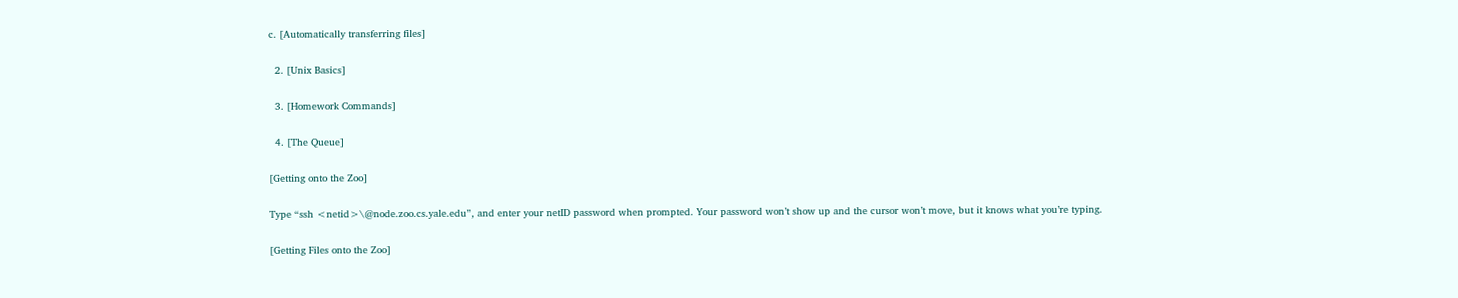c. [Automatically transferring files]

  2. [Unix Basics]

  3. [Homework Commands]

  4. [The Queue]

[Getting onto the Zoo]

Type “ssh <netid>\@node.zoo.cs.yale.edu”, and enter your netID password when prompted. Your password won’t show up and the cursor won’t move, but it knows what you’re typing.

[Getting Files onto the Zoo]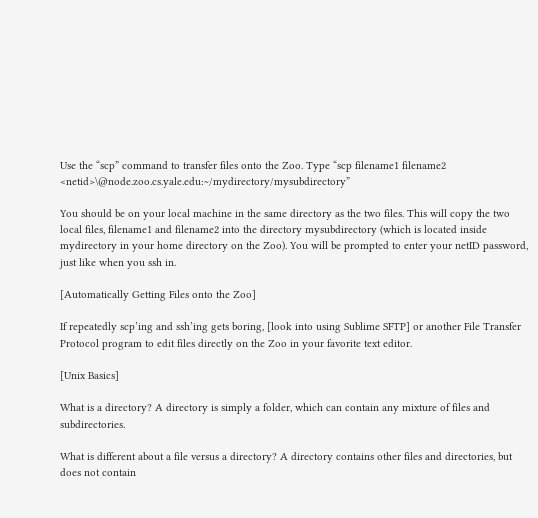Use the “scp” command to transfer files onto the Zoo. Type “scp filename1 filename2 <netid>\@node.zoo.cs.yale.edu:~/mydirectory/mysubdirectory”

You should be on your local machine in the same directory as the two files. This will copy the two local files, filename1 and filename2 into the directory mysubdirectory (which is located inside mydirectory in your home directory on the Zoo). You will be prompted to enter your netID password, just like when you ssh in.

[Automatically Getting Files onto the Zoo]

If repeatedly scp’ing and ssh’ing gets boring, [look into using Sublime SFTP] or another File Transfer Protocol program to edit files directly on the Zoo in your favorite text editor.

[Unix Basics]

What is a directory? A directory is simply a folder, which can contain any mixture of files and subdirectories.

What is different about a file versus a directory? A directory contains other files and directories, but does not contain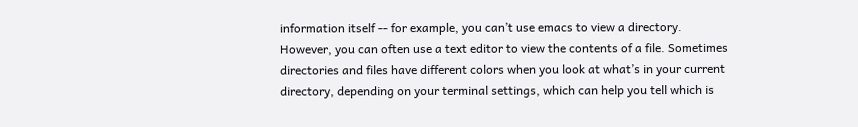information itself -- for example, you can’t use emacs to view a directory. However, you can often use a text editor to view the contents of a file. Sometimes directories and files have different colors when you look at what’s in your current directory, depending on your terminal settings, which can help you tell which is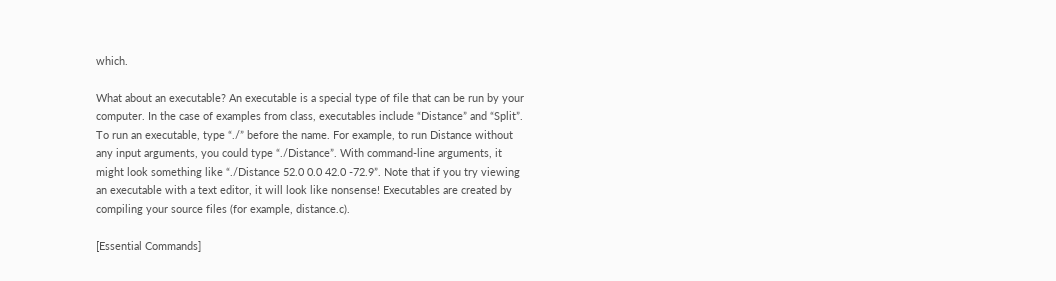which.

What about an executable? An executable is a special type of file that can be run by your computer. In the case of examples from class, executables include “Distance” and “Split”. To run an executable, type “./” before the name. For example, to run Distance without any input arguments, you could type “./Distance”. With command-line arguments, it might look something like “./Distance 52.0 0.0 42.0 -72.9”. Note that if you try viewing an executable with a text editor, it will look like nonsense! Executables are created by compiling your source files (for example, distance.c).

[Essential Commands]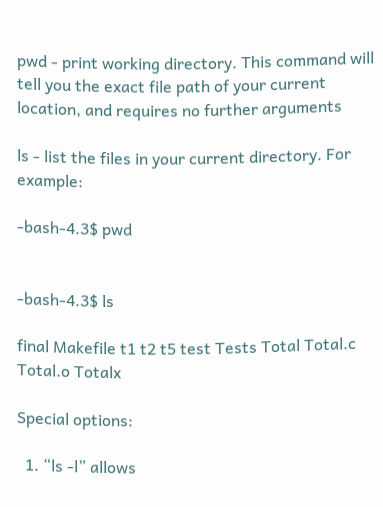pwd - print working directory. This command will tell you the exact file path of your current location, and requires no further arguments

ls - list the files in your current directory. For example:

-bash-4.3$ pwd


-bash-4.3$ ls

final Makefile t1 t2 t5 test Tests Total Total.c Total.o Totalx

Special options:

  1. “ls -l” allows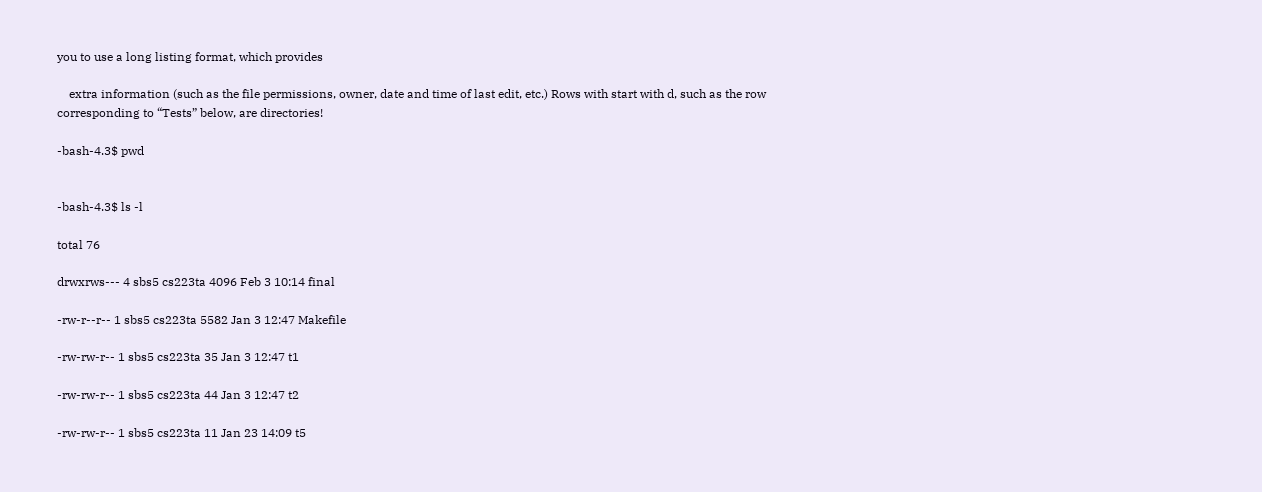you to use a long listing format, which provides

    extra information (such as the file permissions, owner, date and time of last edit, etc.) Rows with start with d, such as the row corresponding to “Tests” below, are directories!

-bash-4.3$ pwd


-bash-4.3$ ls -l

total 76

drwxrws--- 4 sbs5 cs223ta 4096 Feb 3 10:14 final

-rw-r--r-- 1 sbs5 cs223ta 5582 Jan 3 12:47 Makefile

-rw-rw-r-- 1 sbs5 cs223ta 35 Jan 3 12:47 t1

-rw-rw-r-- 1 sbs5 cs223ta 44 Jan 3 12:47 t2

-rw-rw-r-- 1 sbs5 cs223ta 11 Jan 23 14:09 t5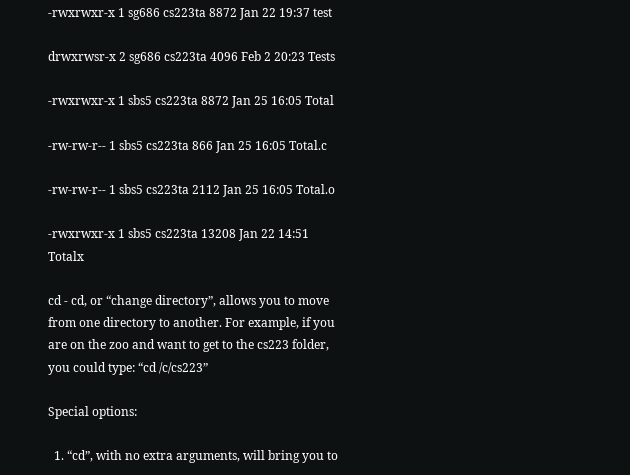-rwxrwxr-x 1 sg686 cs223ta 8872 Jan 22 19:37 test

drwxrwsr-x 2 sg686 cs223ta 4096 Feb 2 20:23 Tests

-rwxrwxr-x 1 sbs5 cs223ta 8872 Jan 25 16:05 Total

-rw-rw-r-- 1 sbs5 cs223ta 866 Jan 25 16:05 Total.c

-rw-rw-r-- 1 sbs5 cs223ta 2112 Jan 25 16:05 Total.o

-rwxrwxr-x 1 sbs5 cs223ta 13208 Jan 22 14:51 Totalx

cd - cd, or “change directory”, allows you to move from one directory to another. For example, if you are on the zoo and want to get to the cs223 folder, you could type: “cd /c/cs223”

Special options:

  1. “cd”, with no extra arguments, will bring you to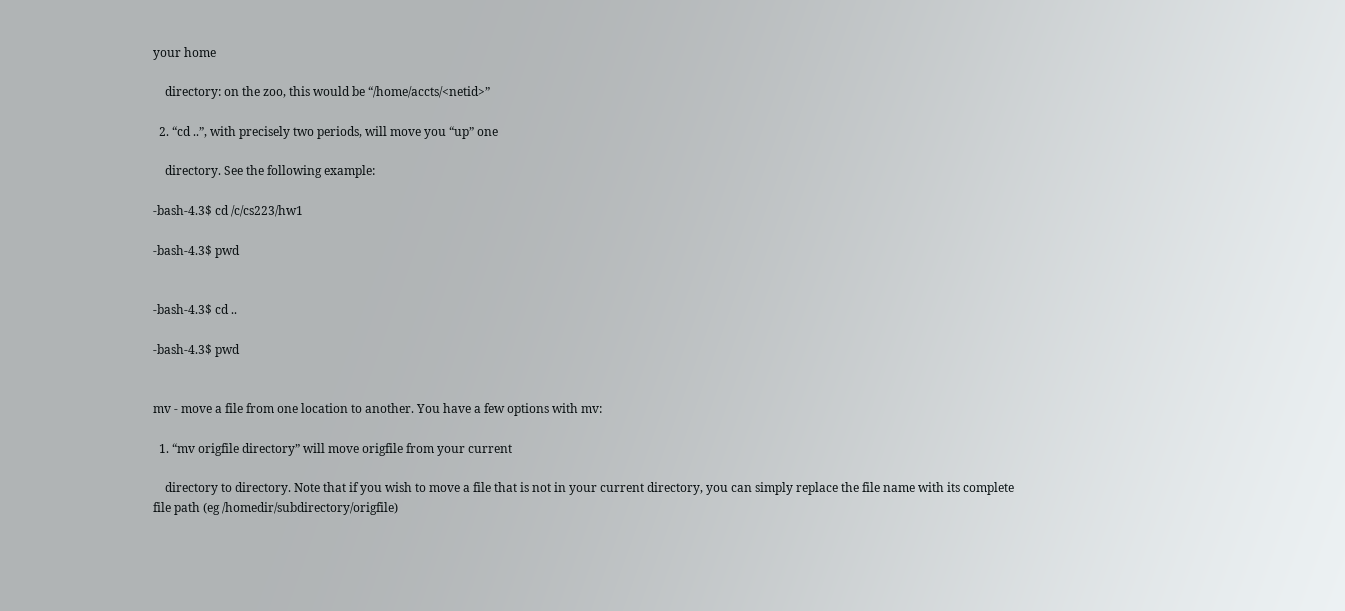your home

    directory: on the zoo, this would be “/home/accts/<netid>”

  2. “cd ..”, with precisely two periods, will move you “up” one

    directory. See the following example:

-bash-4.3$ cd /c/cs223/hw1

-bash-4.3$ pwd


-bash-4.3$ cd ..

-bash-4.3$ pwd


mv - move a file from one location to another. You have a few options with mv:

  1. “mv origfile directory” will move origfile from your current

    directory to directory. Note that if you wish to move a file that is not in your current directory, you can simply replace the file name with its complete file path (eg /homedir/subdirectory/origfile)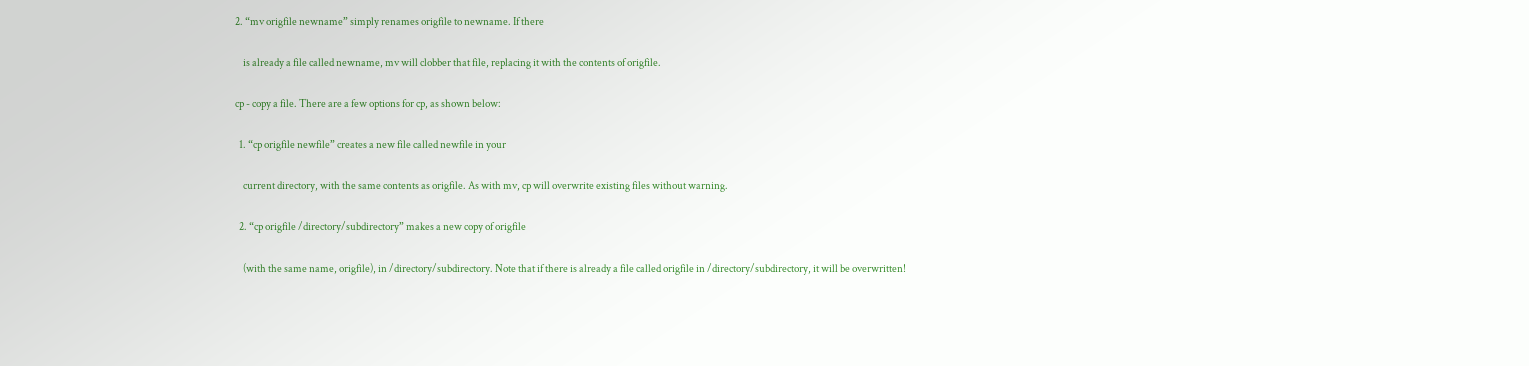2. “mv origfile newname” simply renames origfile to newname. If there

    is already a file called newname, mv will clobber that file, replacing it with the contents of origfile.

cp - copy a file. There are a few options for cp, as shown below:

  1. “cp origfile newfile” creates a new file called newfile in your

    current directory, with the same contents as origfile. As with mv, cp will overwrite existing files without warning.

  2. “cp origfile /directory/subdirectory” makes a new copy of origfile

    (with the same name, origfile), in /directory/subdirectory. Note that if there is already a file called origfile in /directory/subdirectory, it will be overwritten!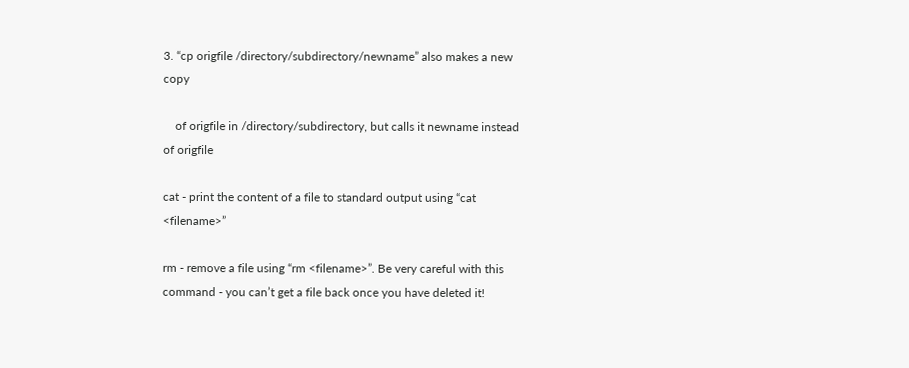3. “cp origfile /directory/subdirectory/newname” also makes a new copy

    of origfile in /directory/subdirectory, but calls it newname instead of origfile

cat - print the content of a file to standard output using “cat <filename>”

rm - remove a file using “rm <filename>”. Be very careful with this command - you can’t get a file back once you have deleted it!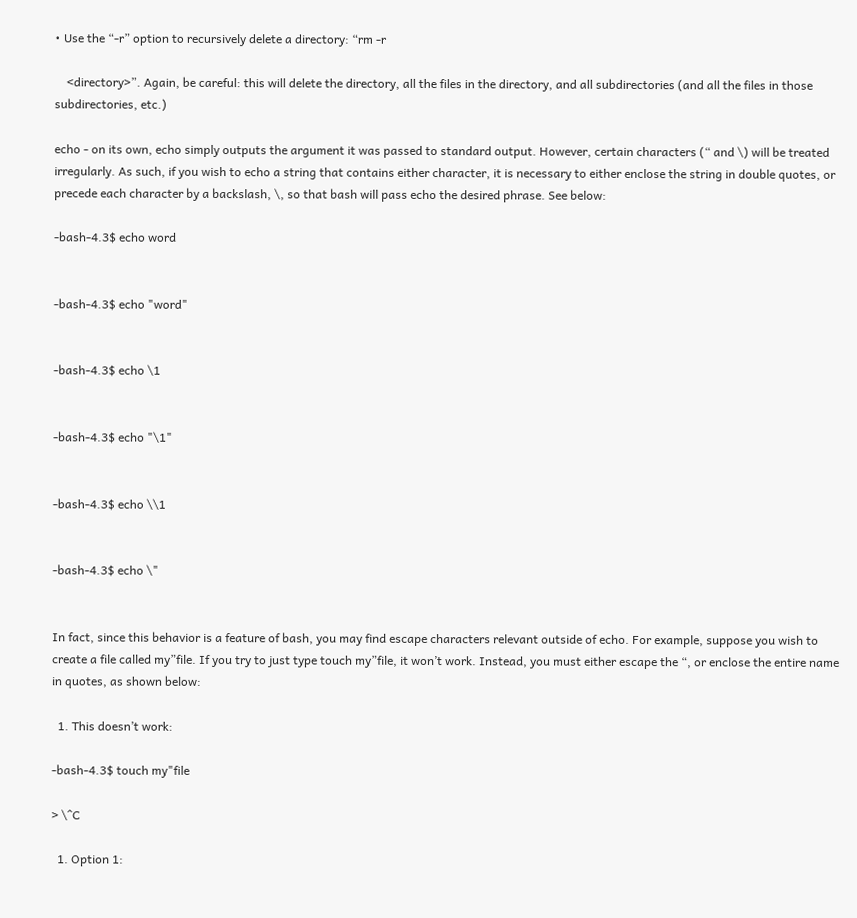• Use the “-r” option to recursively delete a directory: “rm -r

    <directory>”. Again, be careful: this will delete the directory, all the files in the directory, and all subdirectories (and all the files in those subdirectories, etc.)

echo - on its own, echo simply outputs the argument it was passed to standard output. However, certain characters (“ and \) will be treated irregularly. As such, if you wish to echo a string that contains either character, it is necessary to either enclose the string in double quotes, or precede each character by a backslash, \, so that bash will pass echo the desired phrase. See below:

-bash-4.3$ echo word


-bash-4.3$ echo "word"


-bash-4.3$ echo \1


-bash-4.3$ echo "\1"


-bash-4.3$ echo \\1


-bash-4.3$ echo \"


In fact, since this behavior is a feature of bash, you may find escape characters relevant outside of echo. For example, suppose you wish to create a file called my”file. If you try to just type touch my”file, it won’t work. Instead, you must either escape the “, or enclose the entire name in quotes, as shown below:

  1. This doesn’t work:

-bash-4.3$ touch my"file

> \^C

  1. Option 1: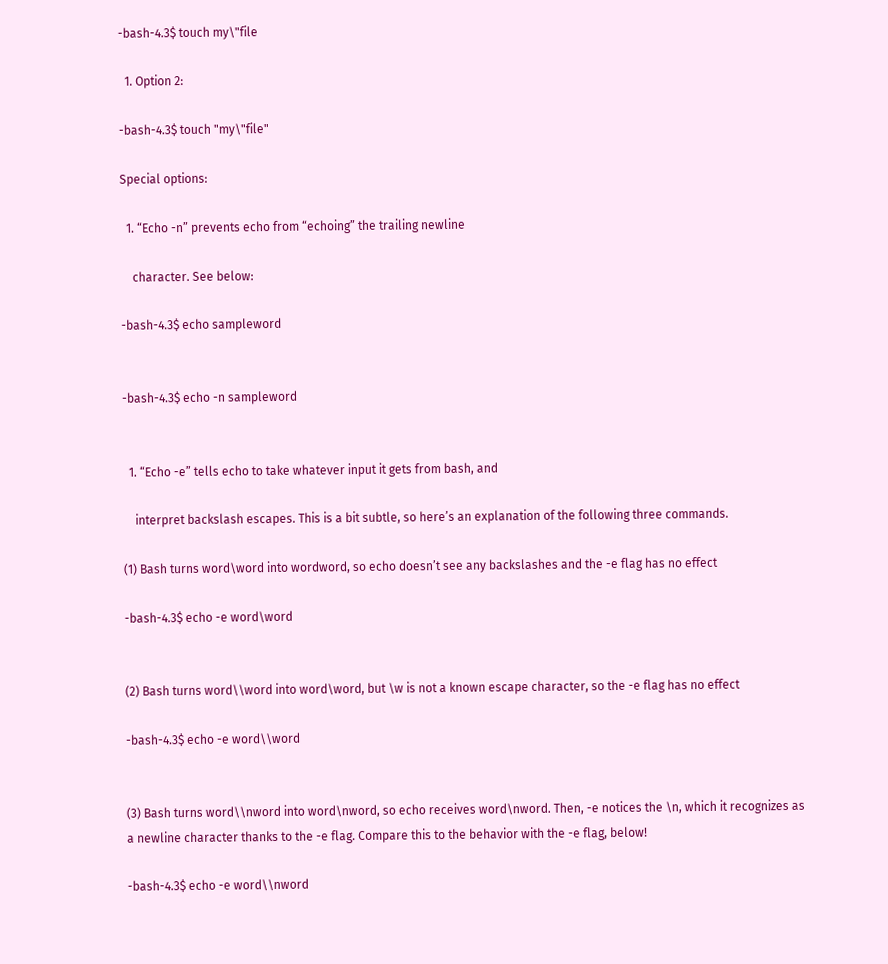-bash-4.3$ touch my\"file

  1. Option 2:

-bash-4.3$ touch "my\"file"

Special options:

  1. “Echo -n” prevents echo from “echoing” the trailing newline

    character. See below:

-bash-4.3$ echo sampleword


-bash-4.3$ echo -n sampleword


  1. “Echo -e” tells echo to take whatever input it gets from bash, and

    interpret backslash escapes. This is a bit subtle, so here’s an explanation of the following three commands.

(1) Bash turns word\word into wordword, so echo doesn’t see any backslashes and the -e flag has no effect

-bash-4.3$ echo -e word\word


(2) Bash turns word\\word into word\word, but \w is not a known escape character, so the -e flag has no effect

-bash-4.3$ echo -e word\\word


(3) Bash turns word\\nword into word\nword, so echo receives word\nword. Then, -e notices the \n, which it recognizes as a newline character thanks to the -e flag. Compare this to the behavior with the -e flag, below!

-bash-4.3$ echo -e word\\nword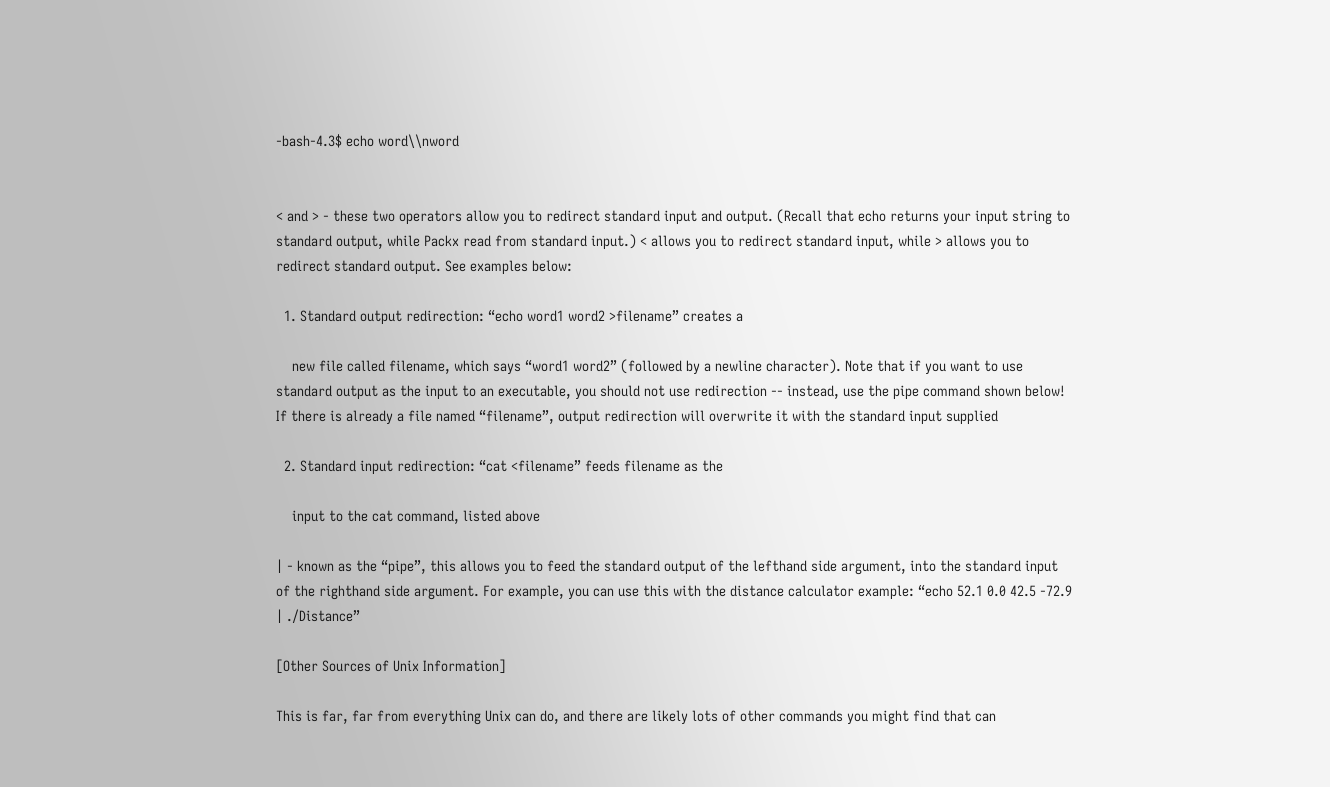-bash-4.3$ echo word\\nword


< and > - these two operators allow you to redirect standard input and output. (Recall that echo returns your input string to standard output, while Packx read from standard input.) < allows you to redirect standard input, while > allows you to redirect standard output. See examples below:

  1. Standard output redirection: “echo word1 word2 >filename” creates a

    new file called filename, which says “word1 word2” (followed by a newline character). Note that if you want to use standard output as the input to an executable, you should not use redirection -- instead, use the pipe command shown below! If there is already a file named “filename”, output redirection will overwrite it with the standard input supplied

  2. Standard input redirection: “cat <filename” feeds filename as the

    input to the cat command, listed above

| - known as the “pipe”, this allows you to feed the standard output of the lefthand side argument, into the standard input of the righthand side argument. For example, you can use this with the distance calculator example: “echo 52.1 0.0 42.5 -72.9 | ./Distance”

[Other Sources of Unix Information]

This is far, far from everything Unix can do, and there are likely lots of other commands you might find that can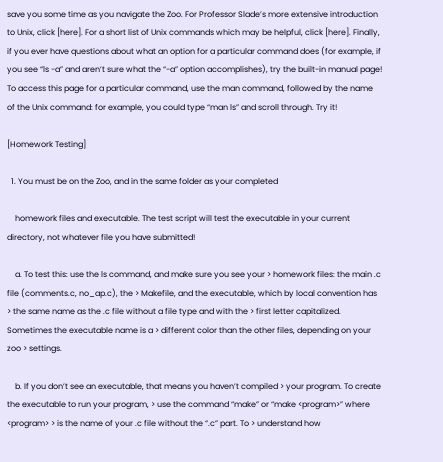save you some time as you navigate the Zoo. For Professor Slade’s more extensive introduction to Unix, click [here]. For a short list of Unix commands which may be helpful, click [here]. Finally, if you ever have questions about what an option for a particular command does (for example, if you see “ls -a” and aren’t sure what the “-a” option accomplishes), try the built-in manual page! To access this page for a particular command, use the man command, followed by the name of the Unix command: for example, you could type “man ls” and scroll through. Try it!

[Homework Testing]

  1. You must be on the Zoo, and in the same folder as your completed

    homework files and executable. The test script will test the executable in your current directory, not whatever file you have submitted!

    a. To test this: use the ls command, and make sure you see your > homework files: the main .c file (comments.c, no_ap.c), the > Makefile, and the executable, which by local convention has > the same name as the .c file without a file type and with the > first letter capitalized. Sometimes the executable name is a > different color than the other files, depending on your zoo > settings.

    b. If you don’t see an executable, that means you haven’t compiled > your program. To create the executable to run your program, > use the command “make” or “make <program>” where <program> > is the name of your .c file without the “.c” part. To > understand how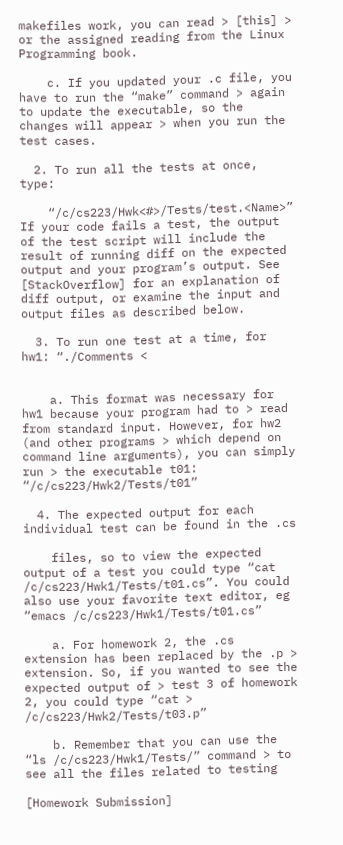makefiles work, you can read > [this] > or the assigned reading from the Linux Programming book.

    c. If you updated your .c file, you have to run the “make” command > again to update the executable, so the changes will appear > when you run the test cases.

  2. To run all the tests at once, type:

    “/c/cs223/Hwk<#>/Tests/test.<Name>” If your code fails a test, the output of the test script will include the result of running diff on the expected output and your program’s output. See [StackOverflow] for an explanation of diff output, or examine the input and output files as described below.

  3. To run one test at a time, for hw1: “./Comments <


    a. This format was necessary for hw1 because your program had to > read from standard input. However, for hw2 (and other programs > which depend on command line arguments), you can simply run > the executable t01: “/c/cs223/Hwk2/Tests/t01”

  4. The expected output for each individual test can be found in the .cs

    files, so to view the expected output of a test you could type “cat /c/cs223/Hwk1/Tests/t01.cs”. You could also use your favorite text editor, eg “emacs /c/cs223/Hwk1/Tests/t01.cs”

    a. For homework 2, the .cs extension has been replaced by the .p > extension. So, if you wanted to see the expected output of > test 3 of homework 2, you could type “cat > /c/cs223/Hwk2/Tests/t03.p”

    b. Remember that you can use the “ls /c/cs223/Hwk1/Tests/” command > to see all the files related to testing

[Homework Submission]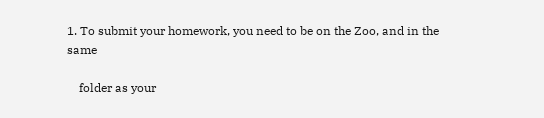1. To submit your homework, you need to be on the Zoo, and in the same

    folder as your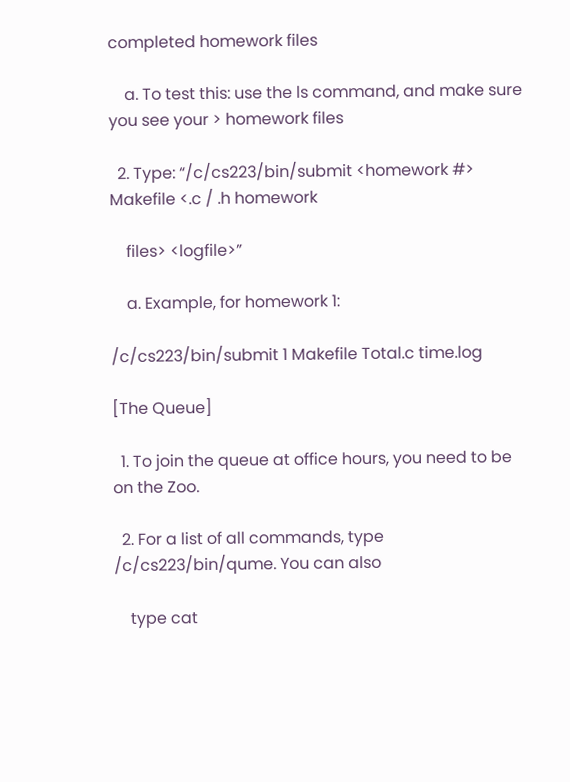completed homework files

    a. To test this: use the ls command, and make sure you see your > homework files

  2. Type: “/c/cs223/bin/submit <homework #> Makefile <.c / .h homework

    files> <logfile>”

    a. Example, for homework 1:

/c/cs223/bin/submit 1 Makefile Total.c time.log

[The Queue]

  1. To join the queue at office hours, you need to be on the Zoo.

  2. For a list of all commands, type /c/cs223/bin/qume. You can also

    type cat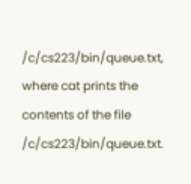/c/cs223/bin/queue.txt, where cat prints the contents of the file /c/cs223/bin/queue.txt.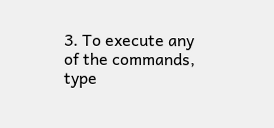3. To execute any of the commands, type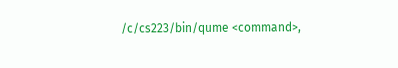/c/cs223/bin/qume <command>,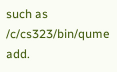such as /c/cs323/bin/qume add.